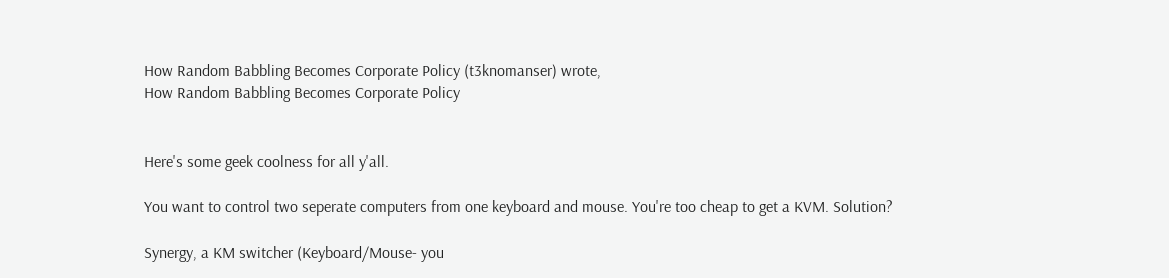How Random Babbling Becomes Corporate Policy (t3knomanser) wrote,
How Random Babbling Becomes Corporate Policy


Here's some geek coolness for all y'all.

You want to control two seperate computers from one keyboard and mouse. You're too cheap to get a KVM. Solution?

Synergy, a KM switcher (Keyboard/Mouse- you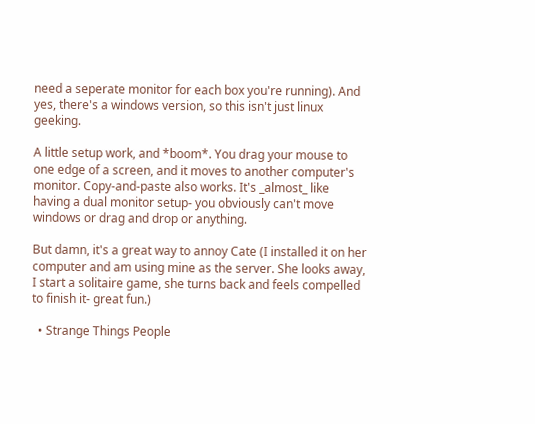need a seperate monitor for each box you're running). And yes, there's a windows version, so this isn't just linux geeking.

A little setup work, and *boom*. You drag your mouse to one edge of a screen, and it moves to another computer's monitor. Copy-and-paste also works. It's _almost_ like having a dual monitor setup- you obviously can't move windows or drag and drop or anything.

But damn, it's a great way to annoy Cate (I installed it on her computer and am using mine as the server. She looks away, I start a solitaire game, she turns back and feels compelled to finish it- great fun.)

  • Strange Things People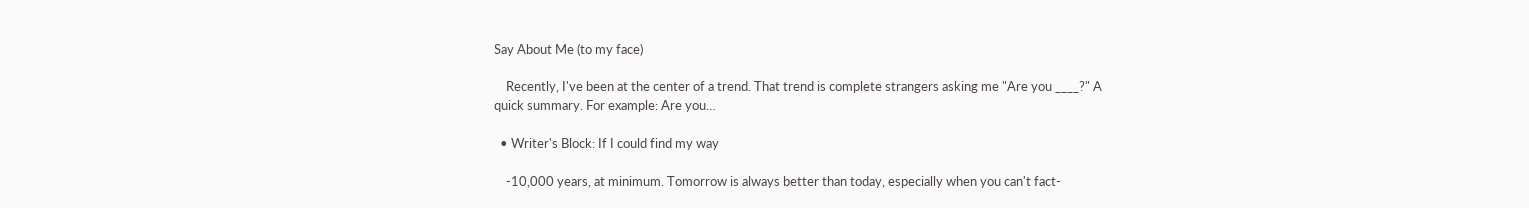Say About Me (to my face)

    Recently, I've been at the center of a trend. That trend is complete strangers asking me "Are you ____?" A quick summary. For example: Are you…

  • Writer's Block: If I could find my way

    -10,000 years, at minimum. Tomorrow is always better than today, especially when you can't fact-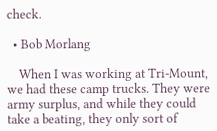check.

  • Bob Morlang

    When I was working at Tri-Mount, we had these camp trucks. They were army surplus, and while they could take a beating, they only sort of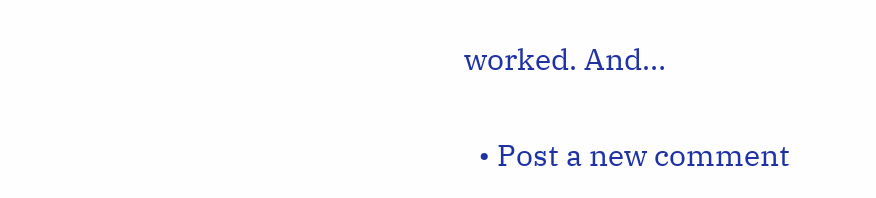worked. And…

  • Post a new comment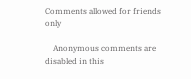Comments allowed for friends only

    Anonymous comments are disabled in this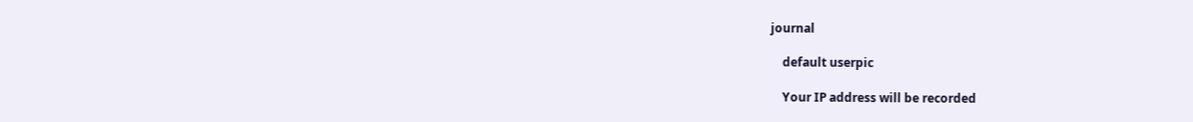journal

    default userpic

    Your IP address will be recorded